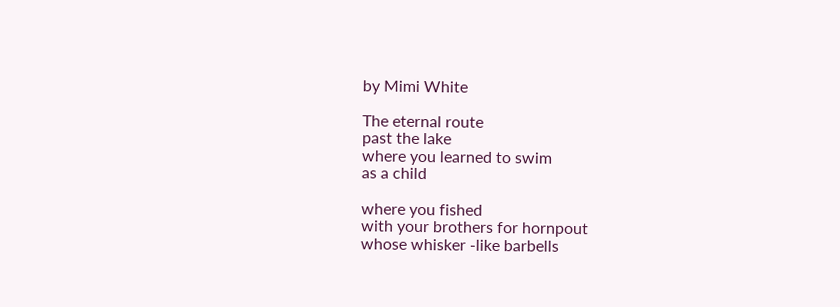by Mimi White

The eternal route
past the lake
where you learned to swim
as a child

where you fished
with your brothers for hornpout
whose whisker -like barbells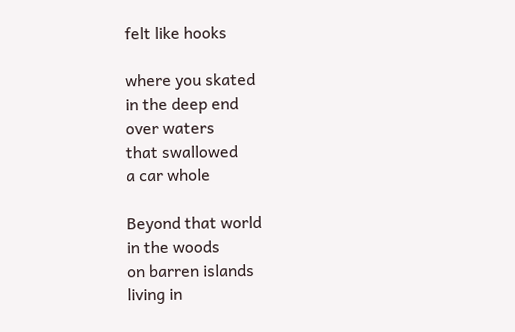felt like hooks

where you skated
in the deep end
over waters
that swallowed
a car whole

Beyond that world
in the woods
on barren islands
living in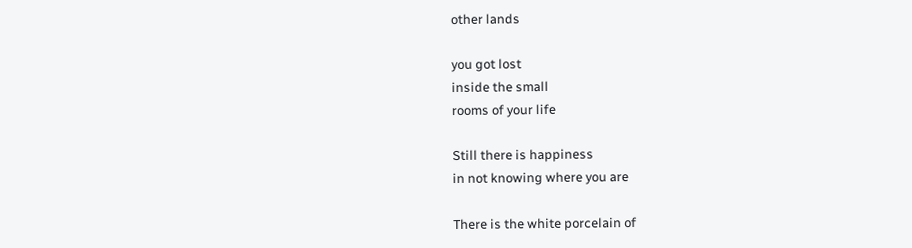other lands

you got lost
inside the small
rooms of your life

Still there is happiness
in not knowing where you are

There is the white porcelain of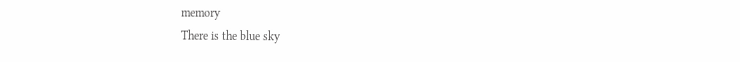memory
There is the blue sky